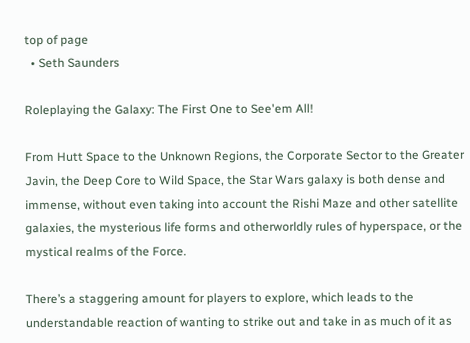top of page
  • Seth Saunders

Roleplaying the Galaxy: The First One to See'em All!

From Hutt Space to the Unknown Regions, the Corporate Sector to the Greater Javin, the Deep Core to Wild Space, the Star Wars galaxy is both dense and immense, without even taking into account the Rishi Maze and other satellite galaxies, the mysterious life forms and otherworldly rules of hyperspace, or the mystical realms of the Force.

There’s a staggering amount for players to explore, which leads to the understandable reaction of wanting to strike out and take in as much of it as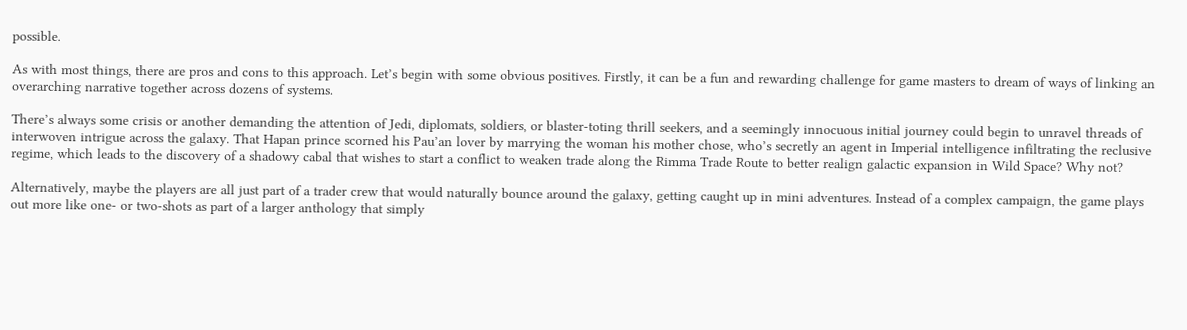possible.

As with most things, there are pros and cons to this approach. Let’s begin with some obvious positives. Firstly, it can be a fun and rewarding challenge for game masters to dream of ways of linking an overarching narrative together across dozens of systems.

There’s always some crisis or another demanding the attention of Jedi, diplomats, soldiers, or blaster-toting thrill seekers, and a seemingly innocuous initial journey could begin to unravel threads of interwoven intrigue across the galaxy. That Hapan prince scorned his Pau’an lover by marrying the woman his mother chose, who’s secretly an agent in Imperial intelligence infiltrating the reclusive regime, which leads to the discovery of a shadowy cabal that wishes to start a conflict to weaken trade along the Rimma Trade Route to better realign galactic expansion in Wild Space? Why not?

Alternatively, maybe the players are all just part of a trader crew that would naturally bounce around the galaxy, getting caught up in mini adventures. Instead of a complex campaign, the game plays out more like one- or two-shots as part of a larger anthology that simply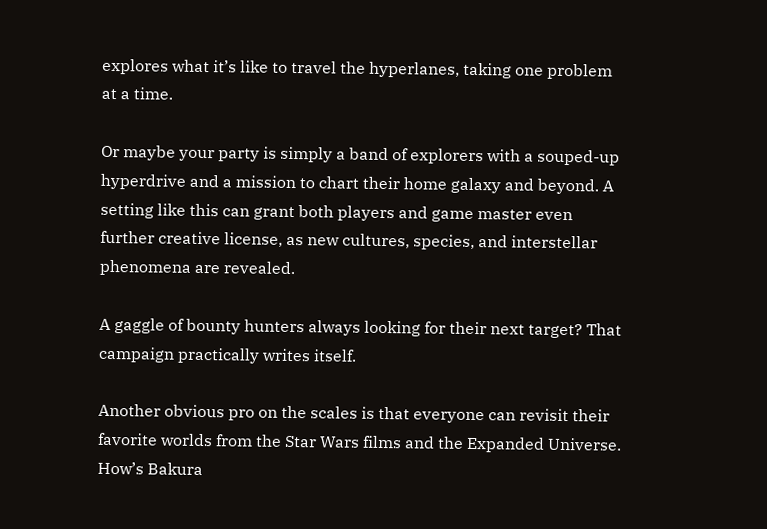explores what it’s like to travel the hyperlanes, taking one problem at a time.

Or maybe your party is simply a band of explorers with a souped-up hyperdrive and a mission to chart their home galaxy and beyond. A setting like this can grant both players and game master even further creative license, as new cultures, species, and interstellar phenomena are revealed.

A gaggle of bounty hunters always looking for their next target? That campaign practically writes itself.

Another obvious pro on the scales is that everyone can revisit their favorite worlds from the Star Wars films and the Expanded Universe. How’s Bakura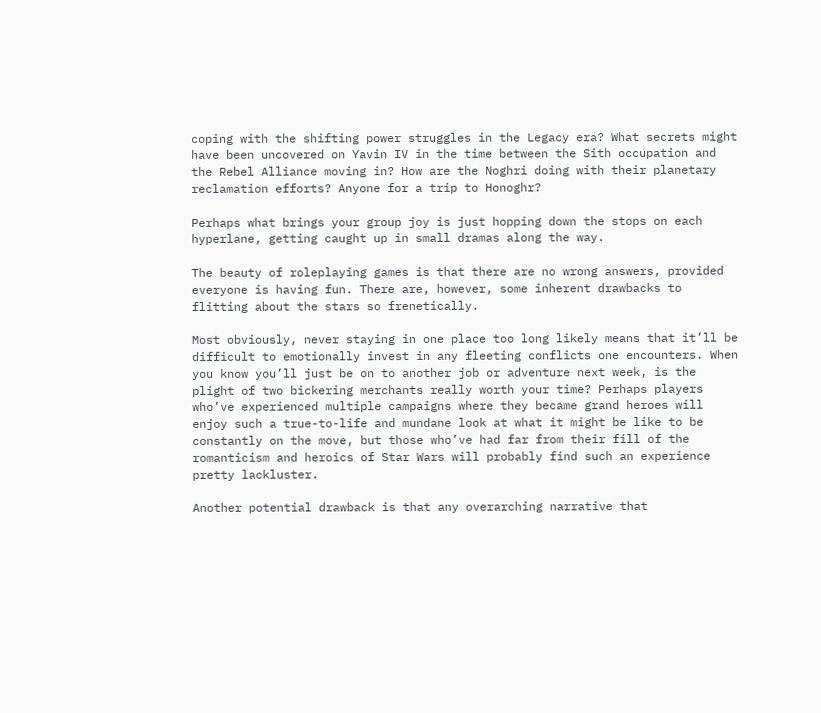coping with the shifting power struggles in the Legacy era? What secrets might have been uncovered on Yavin IV in the time between the Sith occupation and the Rebel Alliance moving in? How are the Noghri doing with their planetary reclamation efforts? Anyone for a trip to Honoghr?

Perhaps what brings your group joy is just hopping down the stops on each hyperlane, getting caught up in small dramas along the way.

The beauty of roleplaying games is that there are no wrong answers, provided everyone is having fun. There are, however, some inherent drawbacks to flitting about the stars so frenetically.

Most obviously, never staying in one place too long likely means that it’ll be difficult to emotionally invest in any fleeting conflicts one encounters. When you know you’ll just be on to another job or adventure next week, is the plight of two bickering merchants really worth your time? Perhaps players who’ve experienced multiple campaigns where they became grand heroes will enjoy such a true-to-life and mundane look at what it might be like to be constantly on the move, but those who’ve had far from their fill of the romanticism and heroics of Star Wars will probably find such an experience pretty lackluster.

Another potential drawback is that any overarching narrative that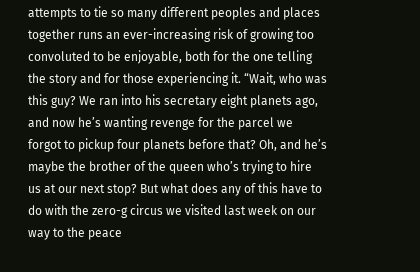attempts to tie so many different peoples and places together runs an ever-increasing risk of growing too convoluted to be enjoyable, both for the one telling the story and for those experiencing it. “Wait, who was this guy? We ran into his secretary eight planets ago, and now he’s wanting revenge for the parcel we forgot to pickup four planets before that? Oh, and he’s maybe the brother of the queen who’s trying to hire us at our next stop? But what does any of this have to do with the zero-g circus we visited last week on our way to the peace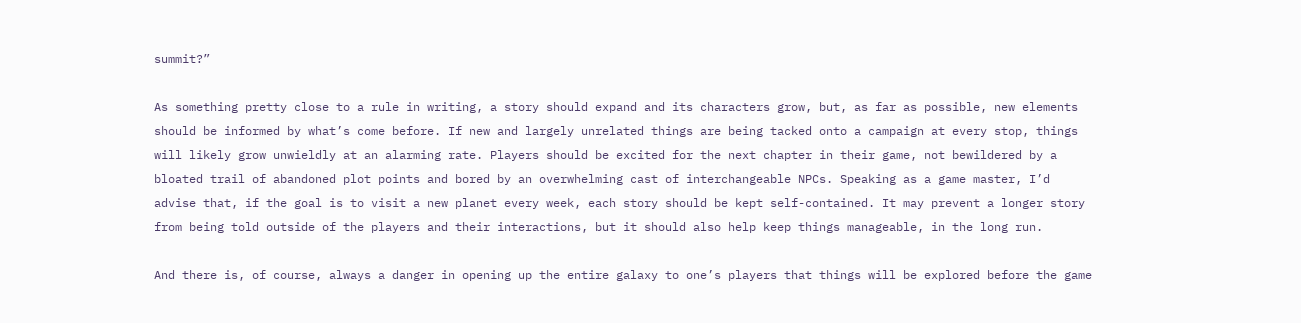summit?”

As something pretty close to a rule in writing, a story should expand and its characters grow, but, as far as possible, new elements should be informed by what’s come before. If new and largely unrelated things are being tacked onto a campaign at every stop, things will likely grow unwieldly at an alarming rate. Players should be excited for the next chapter in their game, not bewildered by a bloated trail of abandoned plot points and bored by an overwhelming cast of interchangeable NPCs. Speaking as a game master, I’d advise that, if the goal is to visit a new planet every week, each story should be kept self-contained. It may prevent a longer story from being told outside of the players and their interactions, but it should also help keep things manageable, in the long run.

And there is, of course, always a danger in opening up the entire galaxy to one’s players that things will be explored before the game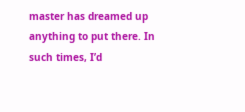master has dreamed up anything to put there. In such times, I’d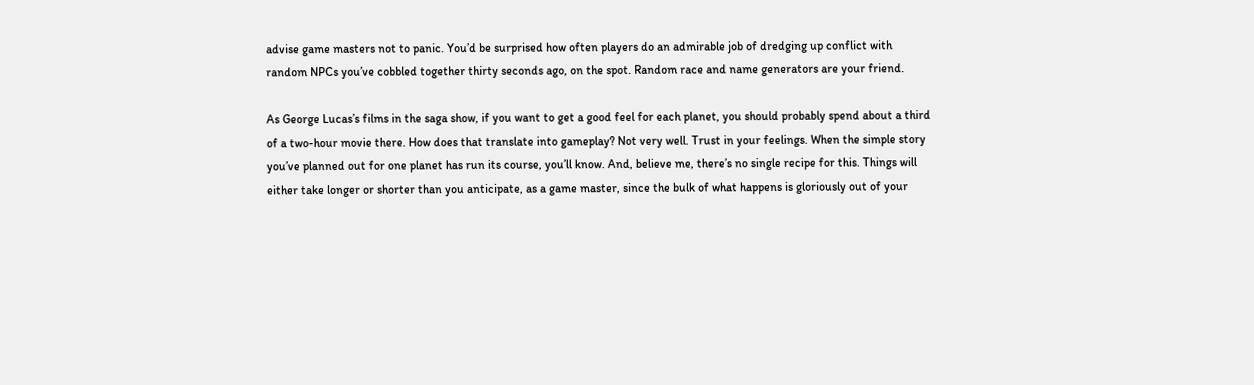advise game masters not to panic. You’d be surprised how often players do an admirable job of dredging up conflict with random NPCs you’ve cobbled together thirty seconds ago, on the spot. Random race and name generators are your friend.

As George Lucas’s films in the saga show, if you want to get a good feel for each planet, you should probably spend about a third of a two-hour movie there. How does that translate into gameplay? Not very well. Trust in your feelings. When the simple story you’ve planned out for one planet has run its course, you’ll know. And, believe me, there’s no single recipe for this. Things will either take longer or shorter than you anticipate, as a game master, since the bulk of what happens is gloriously out of your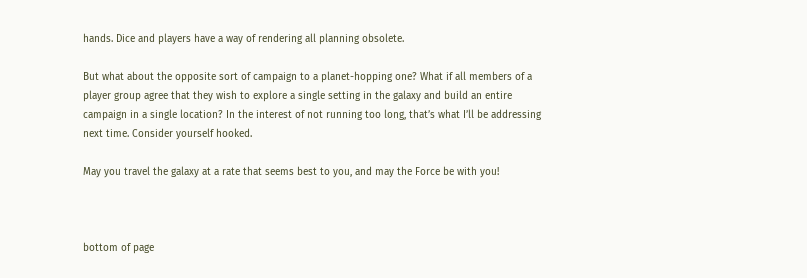hands. Dice and players have a way of rendering all planning obsolete.

But what about the opposite sort of campaign to a planet-hopping one? What if all members of a player group agree that they wish to explore a single setting in the galaxy and build an entire campaign in a single location? In the interest of not running too long, that’s what I’ll be addressing next time. Consider yourself hooked.

May you travel the galaxy at a rate that seems best to you, and may the Force be with you!



bottom of page